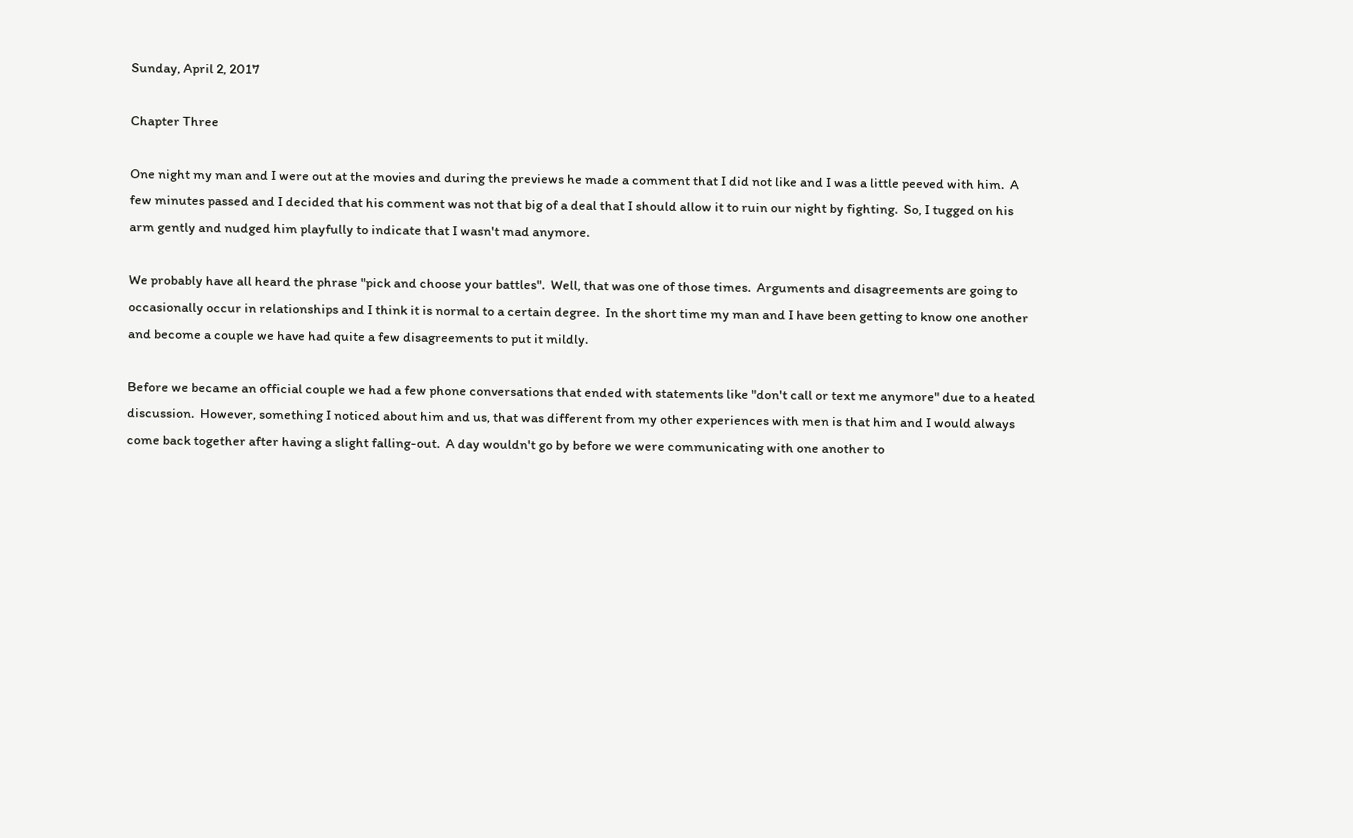Sunday, April 2, 2017

Chapter Three

One night my man and I were out at the movies and during the previews he made a comment that I did not like and I was a little peeved with him.  A few minutes passed and I decided that his comment was not that big of a deal that I should allow it to ruin our night by fighting.  So, I tugged on his arm gently and nudged him playfully to indicate that I wasn't mad anymore.

We probably have all heard the phrase "pick and choose your battles".  Well, that was one of those times.  Arguments and disagreements are going to occasionally occur in relationships and I think it is normal to a certain degree.  In the short time my man and I have been getting to know one another and become a couple we have had quite a few disagreements to put it mildly.

Before we became an official couple we had a few phone conversations that ended with statements like "don't call or text me anymore" due to a heated discussion.  However, something I noticed about him and us, that was different from my other experiences with men is that him and I would always come back together after having a slight falling-out.  A day wouldn't go by before we were communicating with one another to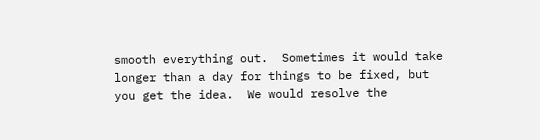smooth everything out.  Sometimes it would take longer than a day for things to be fixed, but you get the idea.  We would resolve the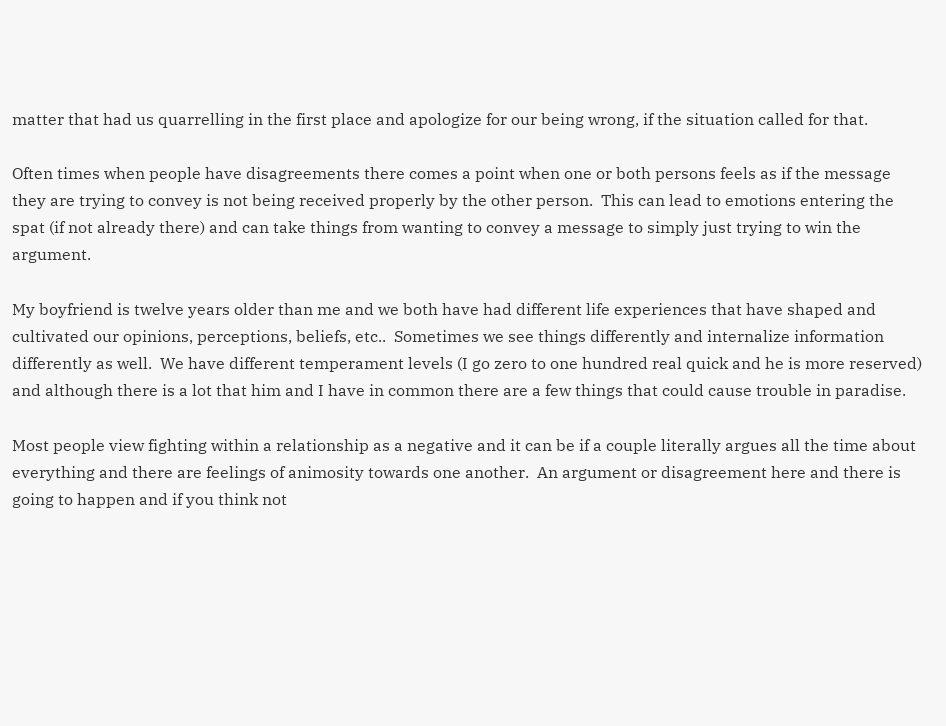matter that had us quarrelling in the first place and apologize for our being wrong, if the situation called for that.

Often times when people have disagreements there comes a point when one or both persons feels as if the message they are trying to convey is not being received properly by the other person.  This can lead to emotions entering the spat (if not already there) and can take things from wanting to convey a message to simply just trying to win the argument.

My boyfriend is twelve years older than me and we both have had different life experiences that have shaped and cultivated our opinions, perceptions, beliefs, etc..  Sometimes we see things differently and internalize information differently as well.  We have different temperament levels (I go zero to one hundred real quick and he is more reserved) and although there is a lot that him and I have in common there are a few things that could cause trouble in paradise.

Most people view fighting within a relationship as a negative and it can be if a couple literally argues all the time about everything and there are feelings of animosity towards one another.  An argument or disagreement here and there is going to happen and if you think not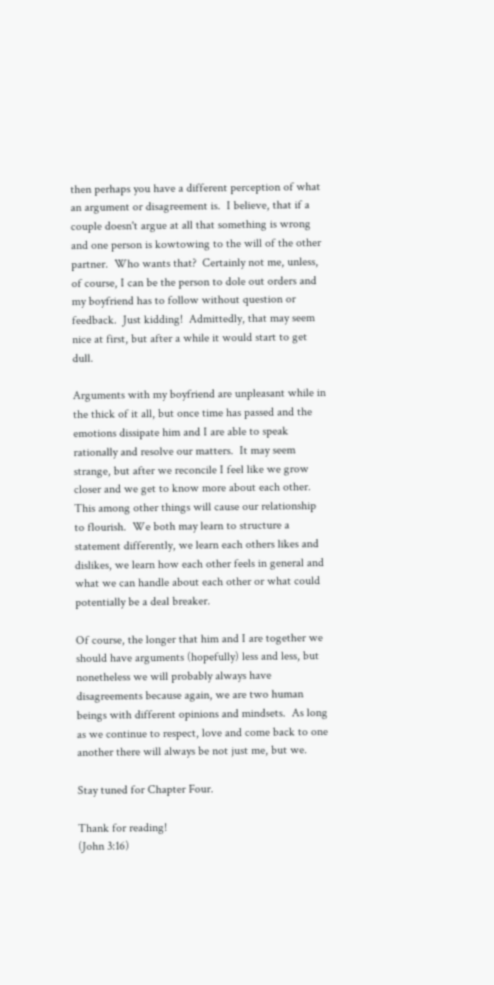then perhaps you have a different perception of what an argument or disagreement is.  I believe, that if a couple doesn't argue at all that something is wrong and one person is kowtowing to the will of the other partner.  Who wants that?  Certainly not me, unless, of course, I can be the person to dole out orders and my boyfriend has to follow without question or feedback.  Just kidding!  Admittedly, that may seem nice at first, but after a while it would start to get dull.

Arguments with my boyfriend are unpleasant while in the thick of it all, but once time has passed and the emotions dissipate him and I are able to speak rationally and resolve our matters.  It may seem strange, but after we reconcile I feel like we grow closer and we get to know more about each other.  This among other things will cause our relationship to flourish.  We both may learn to structure a statement differently, we learn each others likes and dislikes, we learn how each other feels in general and what we can handle about each other or what could potentially be a deal breaker.

Of course, the longer that him and I are together we should have arguments (hopefully) less and less, but nonetheless we will probably always have disagreements because again, we are two human beings with different opinions and mindsets.  As long as we continue to respect, love and come back to one another there will always be not just me, but we.

Stay tuned for Chapter Four.

Thank for reading!
(John 3:16)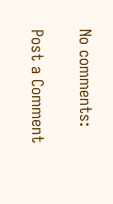No comments:

Post a Comment